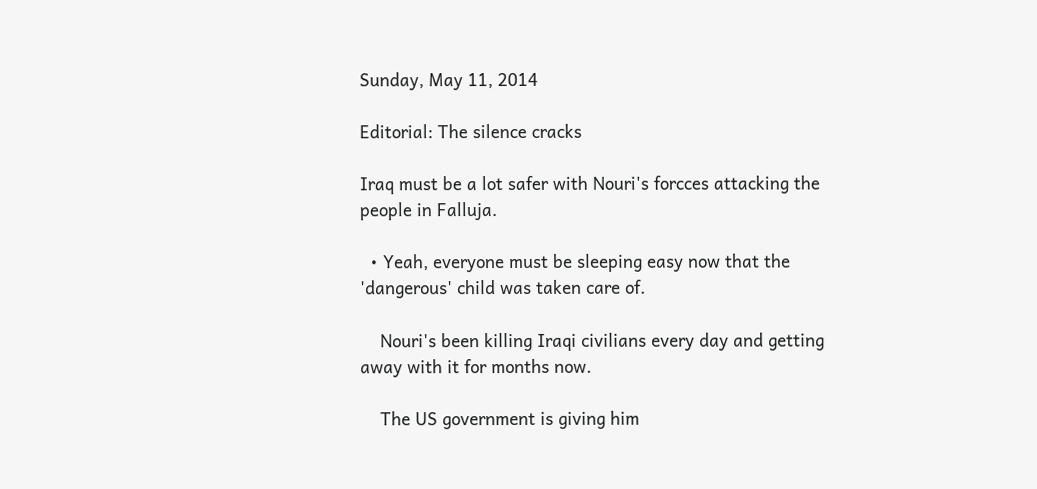Sunday, May 11, 2014

Editorial: The silence cracks

Iraq must be a lot safer with Nouri's forcces attacking the people in Falluja.

  • Yeah, everyone must be sleeping easy now that the 'dangerous' child was taken care of.

    Nouri's been killing Iraqi civilians every day and getting away with it for months now.

    The US government is giving him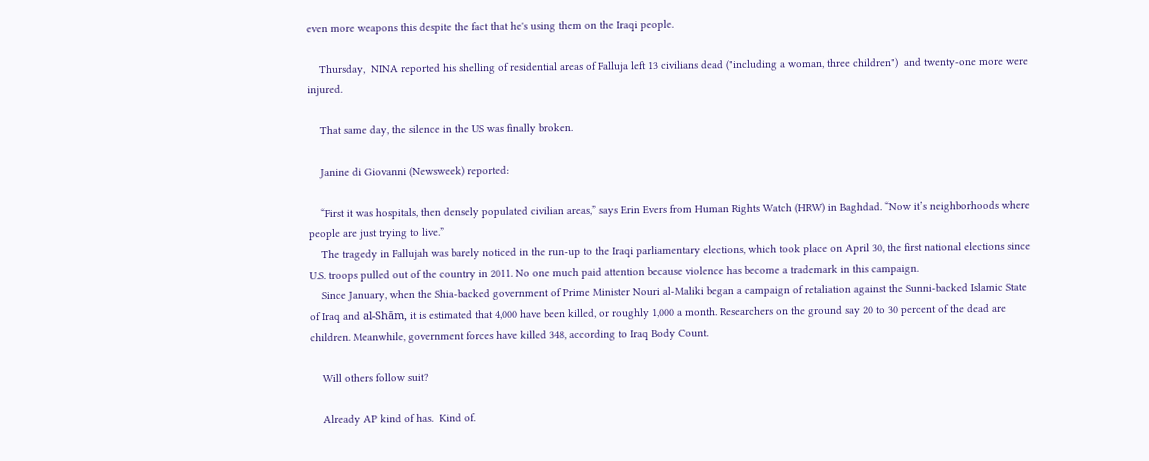even more weapons this despite the fact that he's using them on the Iraqi people.

    Thursday,  NINA reported his shelling of residential areas of Falluja left 13 civilians dead ("including a woman, three children")  and twenty-one more were injured.

    That same day, the silence in the US was finally broken.

    Janine di Giovanni (Newsweek) reported:

    “First it was hospitals, then densely populated civilian areas,” says Erin Evers from Human Rights Watch (HRW) in Baghdad. “Now it’s neighborhoods where people are just trying to live.”
    The tragedy in Fallujah was barely noticed in the run-up to the Iraqi parliamentary elections, which took place on April 30, the first national elections since U.S. troops pulled out of the country in 2011. No one much paid attention because violence has become a trademark in this campaign.
    Since January, when the Shia-backed government of Prime Minister Nouri al-Maliki began a campaign of retaliation against the Sunni-backed Islamic State of Iraq and al-Shām, it is estimated that 4,000 have been killed, or roughly 1,000 a month. Researchers on the ground say 20 to 30 percent of the dead are children. Meanwhile, government forces have killed 348, according to Iraq Body Count.

    Will others follow suit?

    Already AP kind of has.  Kind of.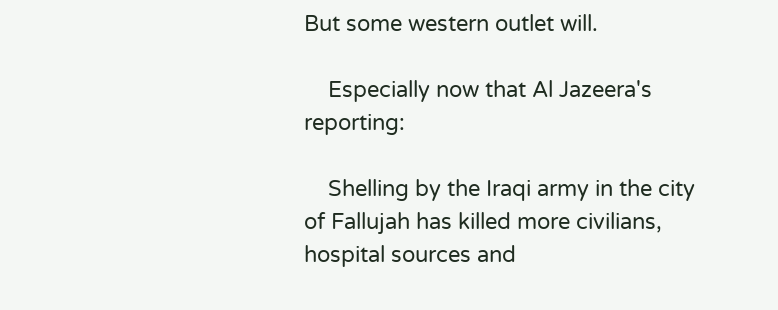But some western outlet will.

    Especially now that Al Jazeera's reporting:

    Shelling by the Iraqi army in the city of Fallujah has killed more civilians, hospital sources and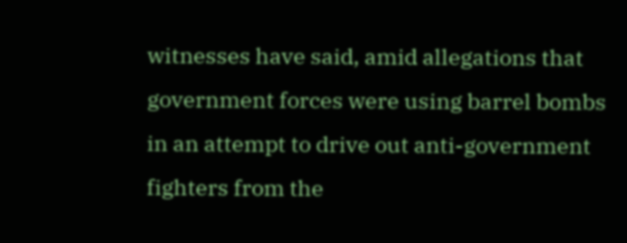witnesses have said, amid allegations that government forces were using barrel bombs in an attempt to drive out anti-government fighters from the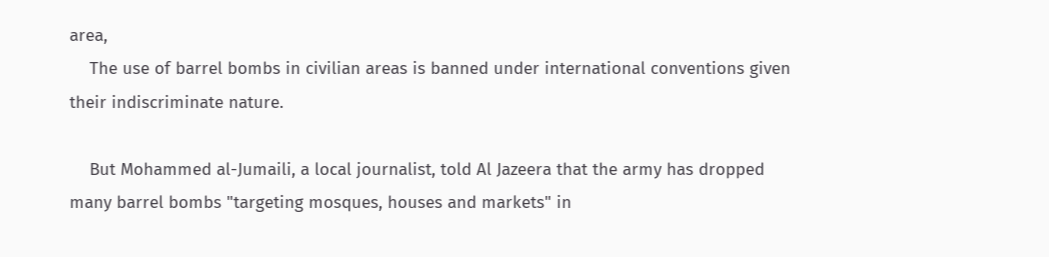area,
    The use of barrel bombs in civilian areas is banned under international conventions given their indiscriminate nature.

    But Mohammed al-Jumaili, a local journalist, told Al Jazeera that the army has dropped many barrel bombs "targeting mosques, houses and markets" in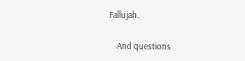Fallujah.

    And questions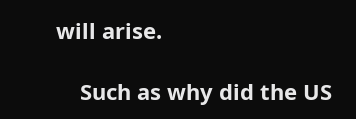will arise.

    Such as why did the US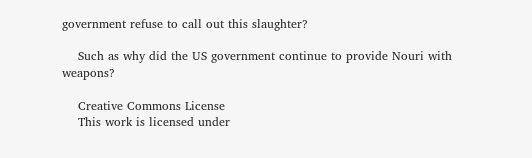government refuse to call out this slaughter?

    Such as why did the US government continue to provide Nouri with weapons?

    Creative Commons License
    This work is licensed under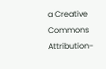a Creative Commons Attribution-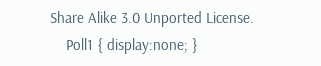Share Alike 3.0 Unported License.
    Poll1 { display:none; }